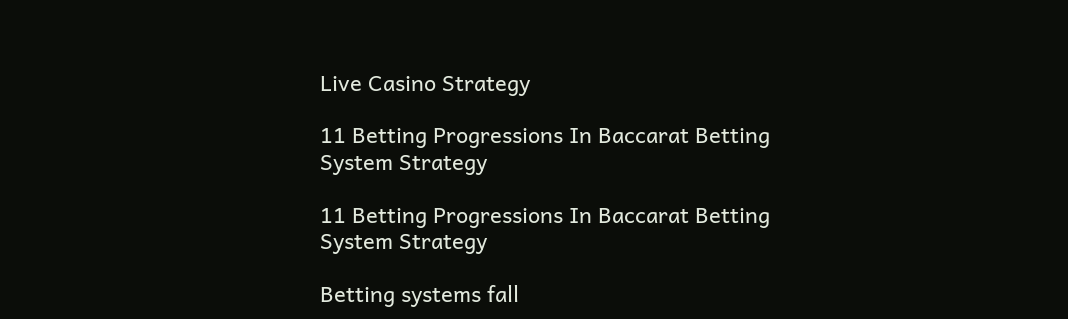Live Casino Strategy

11 Betting Progressions In Baccarat Betting System Strategy

11 Betting Progressions In Baccarat Betting System Strategy

Betting systems fall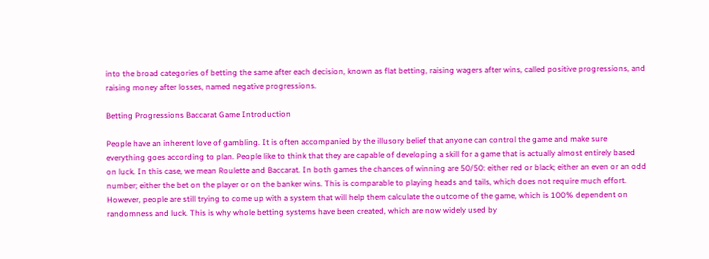into the broad categories of betting the same after each decision, known as flat betting, raising wagers after wins, called positive progressions, and raising money after losses, named negative progressions.

Betting Progressions Baccarat Game Introduction

People have an inherent love of gambling. It is often accompanied by the illusory belief that anyone can control the game and make sure everything goes according to plan. People like to think that they are capable of developing a skill for a game that is actually almost entirely based on luck. In this case, we mean Roulette and Baccarat. In both games the chances of winning are 50/50: either red or black; either an even or an odd number; either the bet on the player or on the banker wins. This is comparable to playing heads and tails, which does not require much effort. However, people are still trying to come up with a system that will help them calculate the outcome of the game, which is 100% dependent on randomness and luck. This is why whole betting systems have been created, which are now widely used by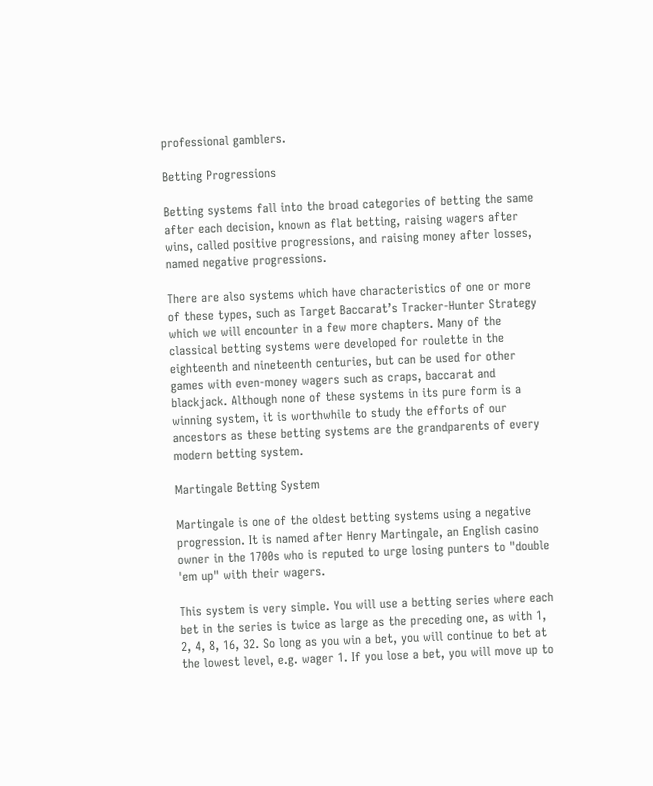professional gamblers.

Betting Progressions

Betting systems fall into the broad categories of betting the same after each decision, known as flat betting, raising wagers after wins, called positive progressions, and raising money after losses, named negative progressions.

There are also systems which have characteristics of one or more of these types, such as Target Baccarat’s Tracker-Hunter Strategy which we will encounter in a few more chapters. Many of the classical betting systems were developed for roulette in the eighteenth and nineteenth centuries, but can be used for other games with even-money wagers such as craps, baccarat and blackjack. Although none of these systems in its pure form is a winning system, it is worthwhile to study the efforts of our ancestors as these betting systems are the grandparents of every modern betting system.

Martingale Betting System

Martingale is one of the oldest betting systems using a negative progression. It is named after Henry Martingale, an English casino owner in the 1700s who is reputed to urge losing punters to "double 'em up" with their wagers.

This system is very simple. You will use a betting series where each bet in the series is twice as large as the preceding one, as with 1, 2, 4, 8, 16, 32. So long as you win a bet, you will continue to bet at the lowest level, e.g. wager 1. If you lose a bet, you will move up to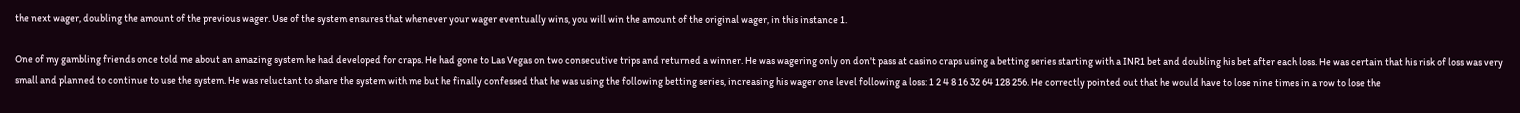the next wager, doubling the amount of the previous wager. Use of the system ensures that whenever your wager eventually wins, you will win the amount of the original wager, in this instance 1.

One of my gambling friends once told me about an amazing system he had developed for craps. He had gone to Las Vegas on two consecutive trips and returned a winner. He was wagering only on don't pass at casino craps using a betting series starting with a INR1 bet and doubling his bet after each loss. He was certain that his risk of loss was very small and planned to continue to use the system. He was reluctant to share the system with me but he finally confessed that he was using the following betting series, increasing his wager one level following a loss: 1 2 4 8 16 32 64 128 256. He correctly pointed out that he would have to lose nine times in a row to lose the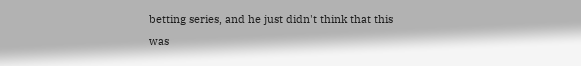betting series, and he just didn't think that this was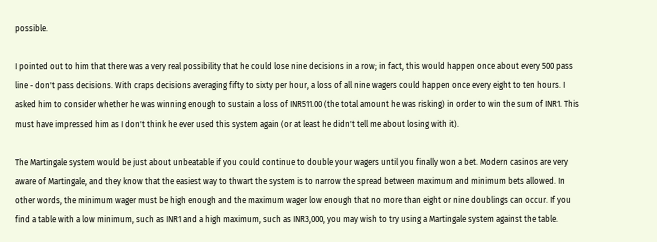possible.

I pointed out to him that there was a very real possibility that he could lose nine decisions in a row; in fact, this would happen once about every 500 pass line - don't pass decisions. With craps decisions averaging fifty to sixty per hour, a loss of all nine wagers could happen once every eight to ten hours. I asked him to consider whether he was winning enough to sustain a loss of INR511.00 (the total amount he was risking) in order to win the sum of INR1. This must have impressed him as I don't think he ever used this system again (or at least he didn't tell me about losing with it).

The Martingale system would be just about unbeatable if you could continue to double your wagers until you finally won a bet. Modern casinos are very aware of Martingale, and they know that the easiest way to thwart the system is to narrow the spread between maximum and minimum bets allowed. In other words, the minimum wager must be high enough and the maximum wager low enough that no more than eight or nine doublings can occur. If you find a table with a low minimum, such as INR1 and a high maximum, such as INR3,000, you may wish to try using a Martingale system against the table.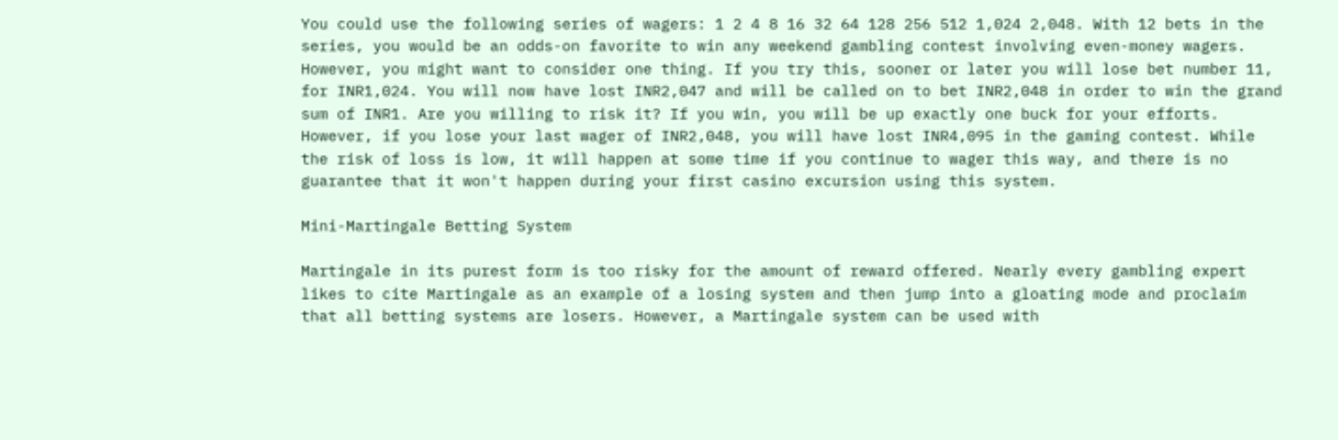You could use the following series of wagers: 1 2 4 8 16 32 64 128 256 512 1,024 2,048. With 12 bets in the series, you would be an odds-on favorite to win any weekend gambling contest involving even-money wagers. However, you might want to consider one thing. If you try this, sooner or later you will lose bet number 11, for INR1,024. You will now have lost INR2,047 and will be called on to bet INR2,048 in order to win the grand sum of INR1. Are you willing to risk it? If you win, you will be up exactly one buck for your efforts. However, if you lose your last wager of INR2,048, you will have lost INR4,095 in the gaming contest. While the risk of loss is low, it will happen at some time if you continue to wager this way, and there is no guarantee that it won't happen during your first casino excursion using this system.

Mini-Martingale Betting System

Martingale in its purest form is too risky for the amount of reward offered. Nearly every gambling expert likes to cite Martingale as an example of a losing system and then jump into a gloating mode and proclaim that all betting systems are losers. However, a Martingale system can be used with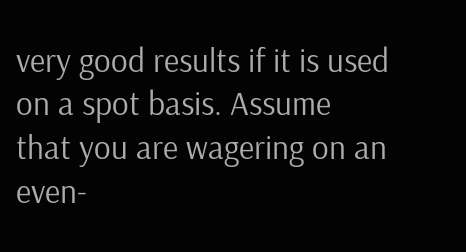very good results if it is used on a spot basis. Assume that you are wagering on an even-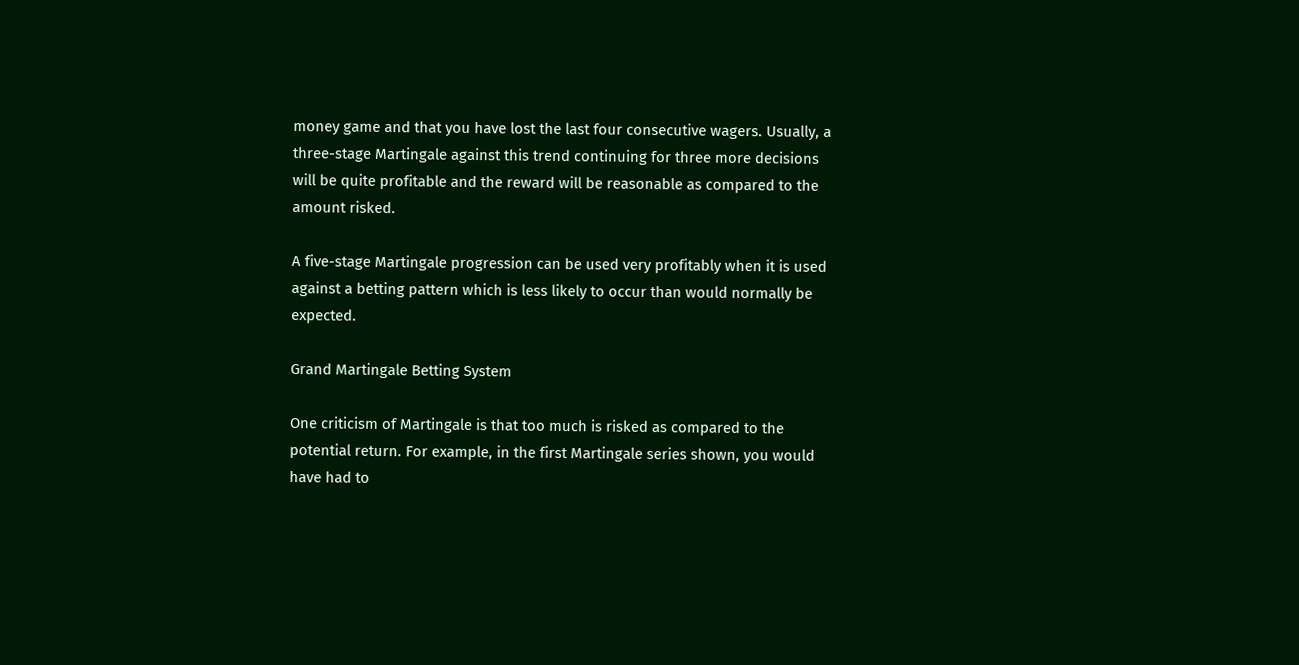money game and that you have lost the last four consecutive wagers. Usually, a three-stage Martingale against this trend continuing for three more decisions will be quite profitable and the reward will be reasonable as compared to the amount risked.

A five-stage Martingale progression can be used very profitably when it is used against a betting pattern which is less likely to occur than would normally be expected.

Grand Martingale Betting System

One criticism of Martingale is that too much is risked as compared to the potential return. For example, in the first Martingale series shown, you would have had to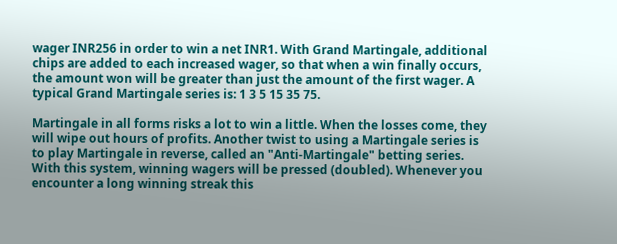wager INR256 in order to win a net INR1. With Grand Martingale, additional chips are added to each increased wager, so that when a win finally occurs, the amount won will be greater than just the amount of the first wager. A typical Grand Martingale series is: 1 3 5 15 35 75.

Martingale in all forms risks a lot to win a little. When the losses come, they will wipe out hours of profits. Another twist to using a Martingale series is to play Martingale in reverse, called an "Anti-Martingale" betting series. With this system, winning wagers will be pressed (doubled). Whenever you encounter a long winning streak this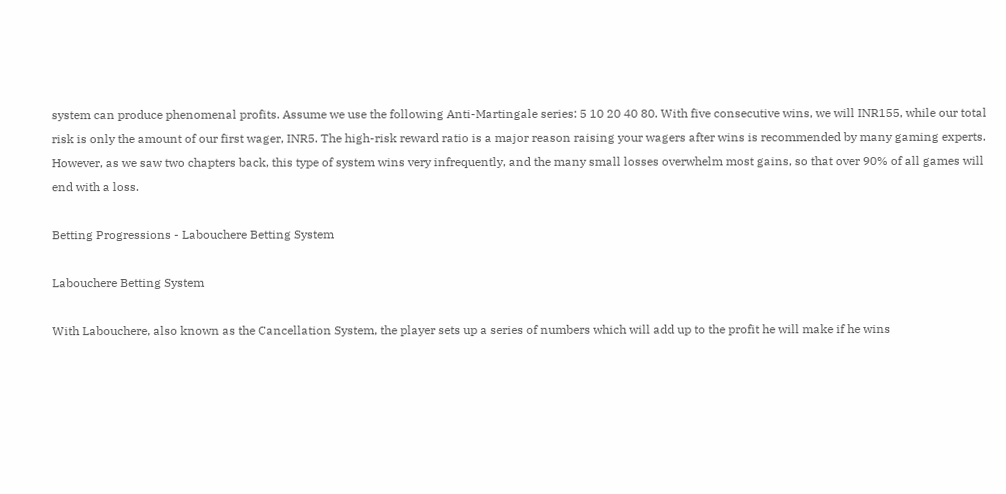system can produce phenomenal profits. Assume we use the following Anti-Martingale series: 5 10 20 40 80. With five consecutive wins, we will INR155, while our total risk is only the amount of our first wager, INR5. The high-risk reward ratio is a major reason raising your wagers after wins is recommended by many gaming experts. However, as we saw two chapters back, this type of system wins very infrequently, and the many small losses overwhelm most gains, so that over 90% of all games will end with a loss.

Betting Progressions - Labouchere Betting System

Labouchere Betting System

With Labouchere, also known as the Cancellation System, the player sets up a series of numbers which will add up to the profit he will make if he wins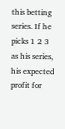this betting series. If he picks 1 2 3 as his series, his expected profit for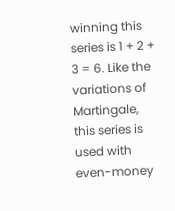winning this series is 1 + 2 + 3 = 6. Like the variations of Martingale, this series is used with even-money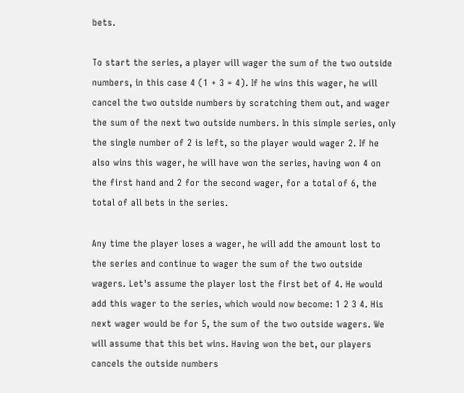bets.

To start the series, a player will wager the sum of the two outside numbers, in this case 4 (1 + 3 = 4). If he wins this wager, he will cancel the two outside numbers by scratching them out, and wager the sum of the next two outside numbers. In this simple series, only the single number of 2 is left, so the player would wager 2. If he also wins this wager, he will have won the series, having won 4 on the first hand and 2 for the second wager, for a total of 6, the total of all bets in the series.

Any time the player loses a wager, he will add the amount lost to the series and continue to wager the sum of the two outside wagers. Let's assume the player lost the first bet of 4. He would add this wager to the series, which would now become: 1 2 3 4. His next wager would be for 5, the sum of the two outside wagers. We will assume that this bet wins. Having won the bet, our players cancels the outside numbers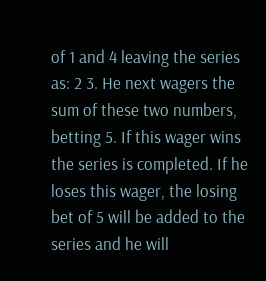of 1 and 4 leaving the series as: 2 3. He next wagers the sum of these two numbers, betting 5. If this wager wins the series is completed. If he loses this wager, the losing bet of 5 will be added to the series and he will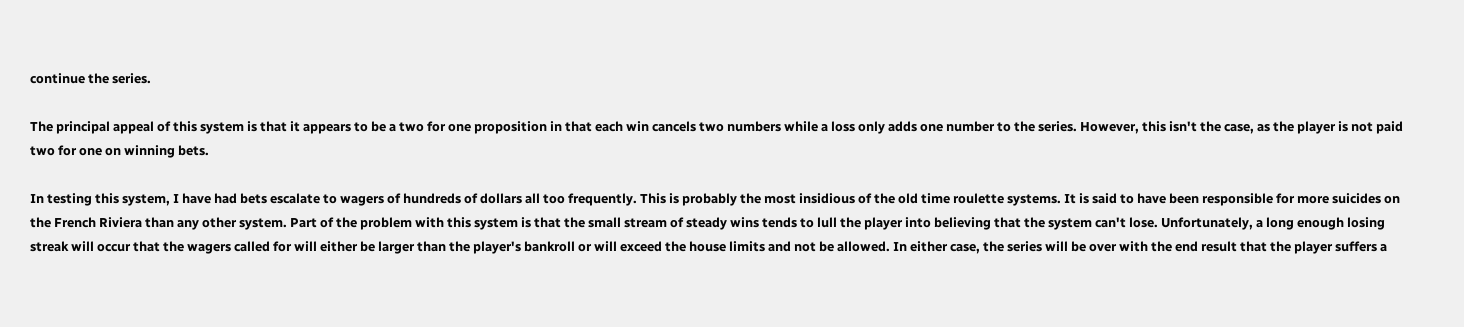continue the series.

The principal appeal of this system is that it appears to be a two for one proposition in that each win cancels two numbers while a loss only adds one number to the series. However, this isn't the case, as the player is not paid two for one on winning bets.

In testing this system, I have had bets escalate to wagers of hundreds of dollars all too frequently. This is probably the most insidious of the old time roulette systems. It is said to have been responsible for more suicides on the French Riviera than any other system. Part of the problem with this system is that the small stream of steady wins tends to lull the player into believing that the system can't lose. Unfortunately, a long enough losing streak will occur that the wagers called for will either be larger than the player's bankroll or will exceed the house limits and not be allowed. In either case, the series will be over with the end result that the player suffers a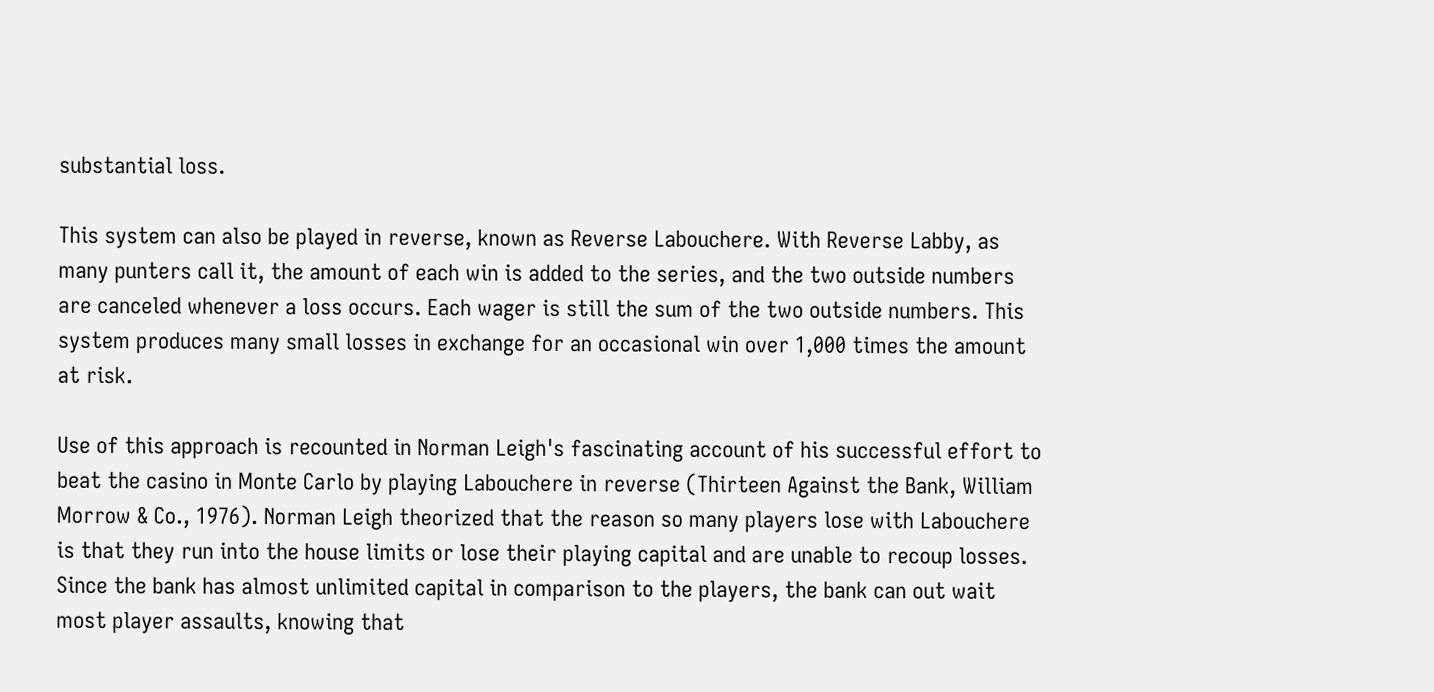substantial loss.

This system can also be played in reverse, known as Reverse Labouchere. With Reverse Labby, as many punters call it, the amount of each win is added to the series, and the two outside numbers are canceled whenever a loss occurs. Each wager is still the sum of the two outside numbers. This system produces many small losses in exchange for an occasional win over 1,000 times the amount at risk.

Use of this approach is recounted in Norman Leigh's fascinating account of his successful effort to beat the casino in Monte Carlo by playing Labouchere in reverse (Thirteen Against the Bank, William Morrow & Co., 1976). Norman Leigh theorized that the reason so many players lose with Labouchere is that they run into the house limits or lose their playing capital and are unable to recoup losses. Since the bank has almost unlimited capital in comparison to the players, the bank can out wait most player assaults, knowing that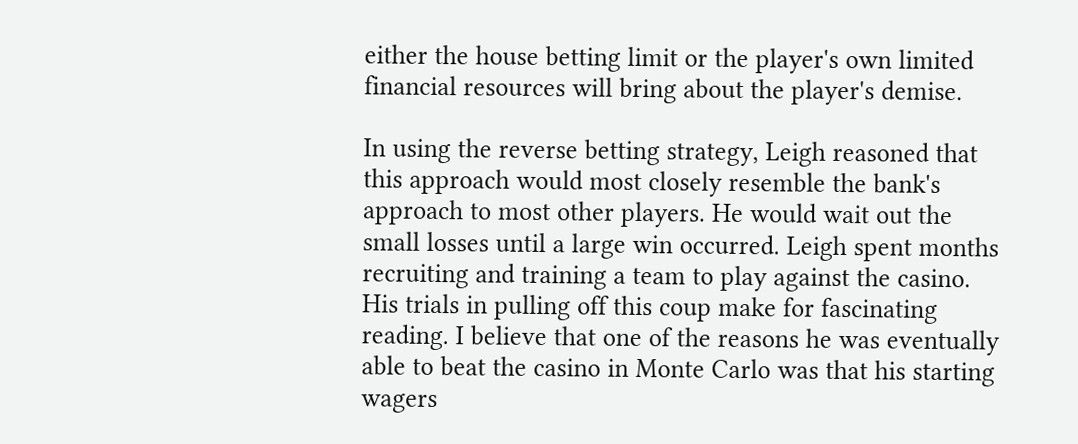either the house betting limit or the player's own limited financial resources will bring about the player's demise.

In using the reverse betting strategy, Leigh reasoned that this approach would most closely resemble the bank's approach to most other players. He would wait out the small losses until a large win occurred. Leigh spent months recruiting and training a team to play against the casino. His trials in pulling off this coup make for fascinating reading. I believe that one of the reasons he was eventually able to beat the casino in Monte Carlo was that his starting wagers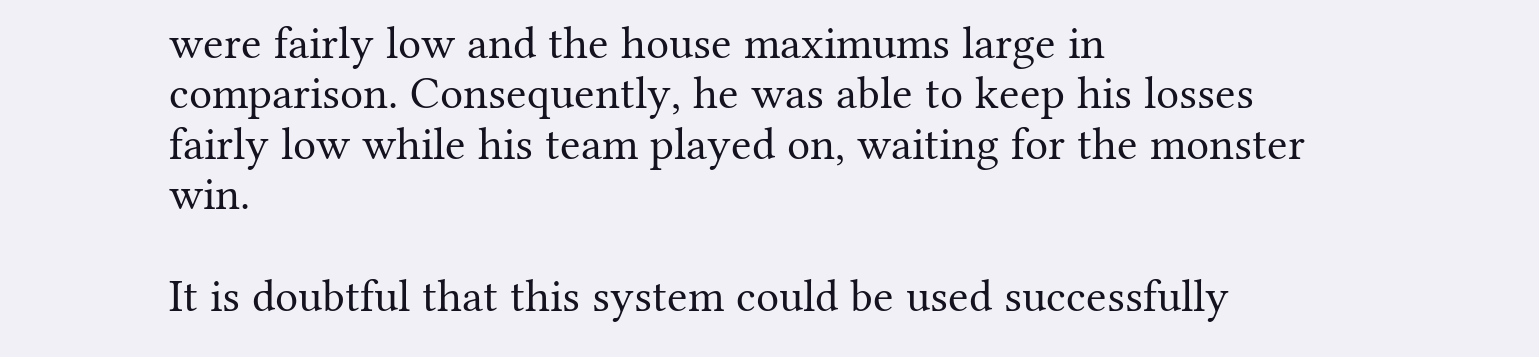were fairly low and the house maximums large in comparison. Consequently, he was able to keep his losses fairly low while his team played on, waiting for the monster win.

It is doubtful that this system could be used successfully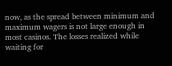now, as the spread between minimum and maximum wagers is not large enough in most casinos. The losses realized while waiting for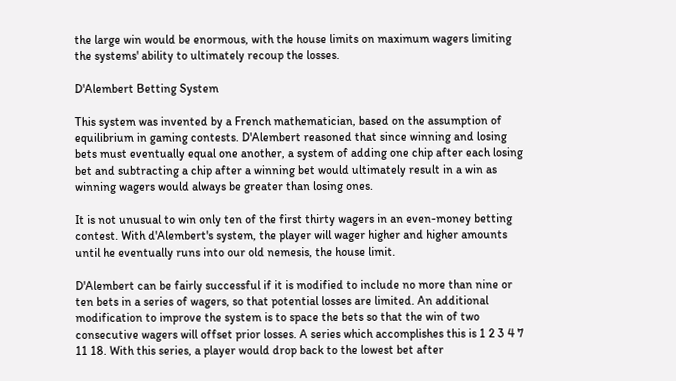the large win would be enormous, with the house limits on maximum wagers limiting the systems' ability to ultimately recoup the losses.

D'Alembert Betting System

This system was invented by a French mathematician, based on the assumption of equilibrium in gaming contests. D'Alembert reasoned that since winning and losing bets must eventually equal one another, a system of adding one chip after each losing bet and subtracting a chip after a winning bet would ultimately result in a win as winning wagers would always be greater than losing ones.

It is not unusual to win only ten of the first thirty wagers in an even-money betting contest. With d'Alembert's system, the player will wager higher and higher amounts until he eventually runs into our old nemesis, the house limit.

D'Alembert can be fairly successful if it is modified to include no more than nine or ten bets in a series of wagers, so that potential losses are limited. An additional modification to improve the system is to space the bets so that the win of two consecutive wagers will offset prior losses. A series which accomplishes this is 1 2 3 4 7 11 18. With this series, a player would drop back to the lowest bet after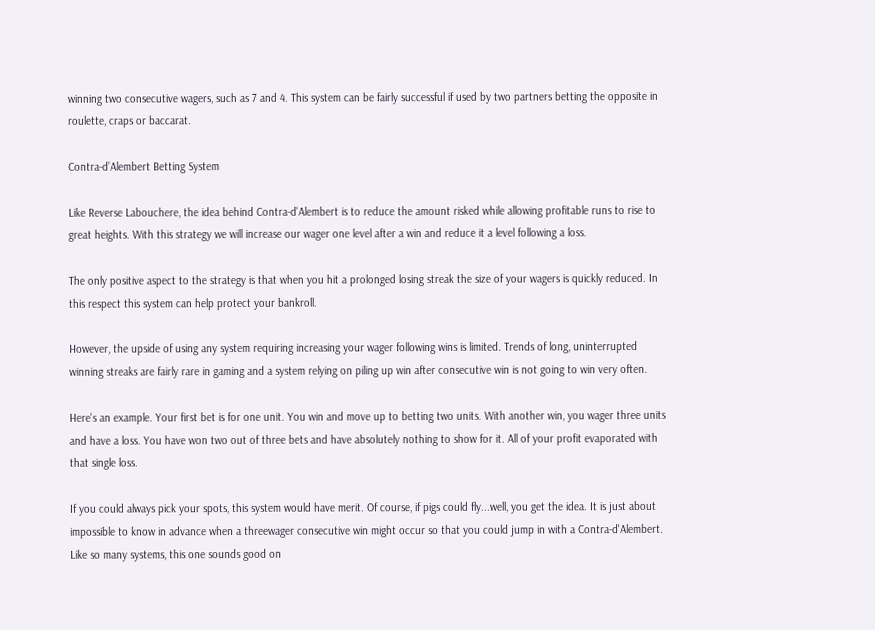winning two consecutive wagers, such as 7 and 4. This system can be fairly successful if used by two partners betting the opposite in roulette, craps or baccarat.

Contra-d’Alembert Betting System

Like Reverse Labouchere, the idea behind Contra-d'Alembert is to reduce the amount risked while allowing profitable runs to rise to great heights. With this strategy we will increase our wager one level after a win and reduce it a level following a loss.

The only positive aspect to the strategy is that when you hit a prolonged losing streak the size of your wagers is quickly reduced. In this respect this system can help protect your bankroll.

However, the upside of using any system requiring increasing your wager following wins is limited. Trends of long, uninterrupted winning streaks are fairly rare in gaming and a system relying on piling up win after consecutive win is not going to win very often.

Here's an example. Your first bet is for one unit. You win and move up to betting two units. With another win, you wager three units and have a loss. You have won two out of three bets and have absolutely nothing to show for it. All of your profit evaporated with that single loss.

If you could always pick your spots, this system would have merit. Of course, if pigs could fly...well, you get the idea. It is just about impossible to know in advance when a threewager consecutive win might occur so that you could jump in with a Contra-d'Alembert. Like so many systems, this one sounds good on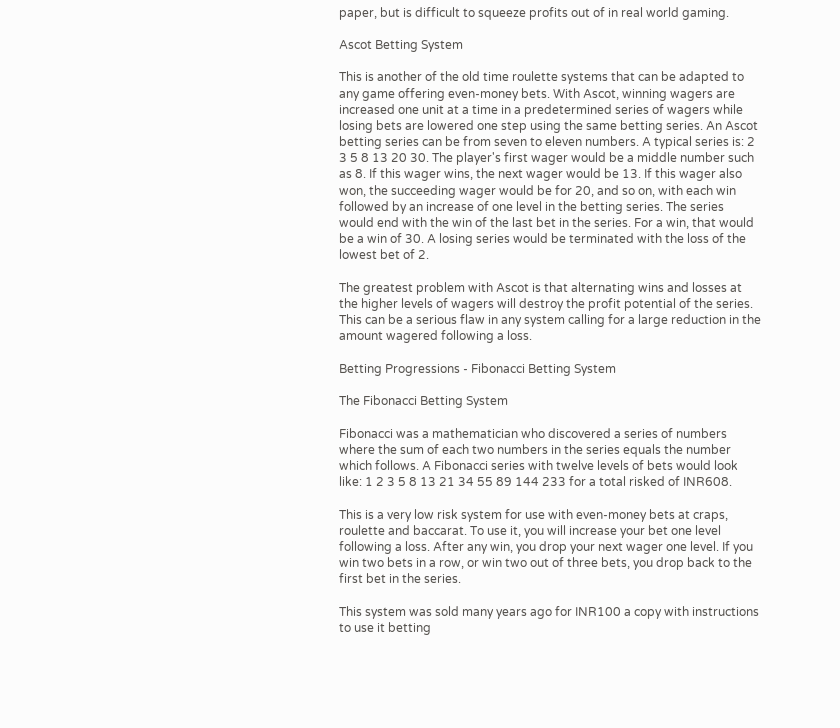paper, but is difficult to squeeze profits out of in real world gaming.

Ascot Betting System

This is another of the old time roulette systems that can be adapted to any game offering even-money bets. With Ascot, winning wagers are increased one unit at a time in a predetermined series of wagers while losing bets are lowered one step using the same betting series. An Ascot betting series can be from seven to eleven numbers. A typical series is: 2 3 5 8 13 20 30. The player's first wager would be a middle number such as 8. If this wager wins, the next wager would be 13. If this wager also won, the succeeding wager would be for 20, and so on, with each win followed by an increase of one level in the betting series. The series would end with the win of the last bet in the series. For a win, that would be a win of 30. A losing series would be terminated with the loss of the lowest bet of 2.

The greatest problem with Ascot is that alternating wins and losses at the higher levels of wagers will destroy the profit potential of the series. This can be a serious flaw in any system calling for a large reduction in the amount wagered following a loss.

Betting Progressions - Fibonacci Betting System

The Fibonacci Betting System

Fibonacci was a mathematician who discovered a series of numbers where the sum of each two numbers in the series equals the number which follows. A Fibonacci series with twelve levels of bets would look like: 1 2 3 5 8 13 21 34 55 89 144 233 for a total risked of INR608.

This is a very low risk system for use with even-money bets at craps, roulette and baccarat. To use it, you will increase your bet one level following a loss. After any win, you drop your next wager one level. If you win two bets in a row, or win two out of three bets, you drop back to the first bet in the series.

This system was sold many years ago for INR100 a copy with instructions to use it betting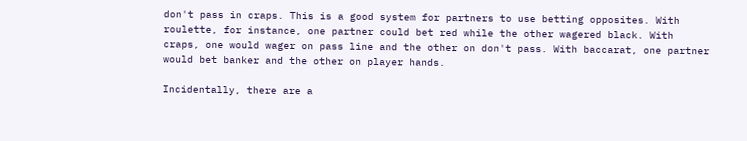don't pass in craps. This is a good system for partners to use betting opposites. With roulette, for instance, one partner could bet red while the other wagered black. With craps, one would wager on pass line and the other on don't pass. With baccarat, one partner would bet banker and the other on player hands.

Incidentally, there are a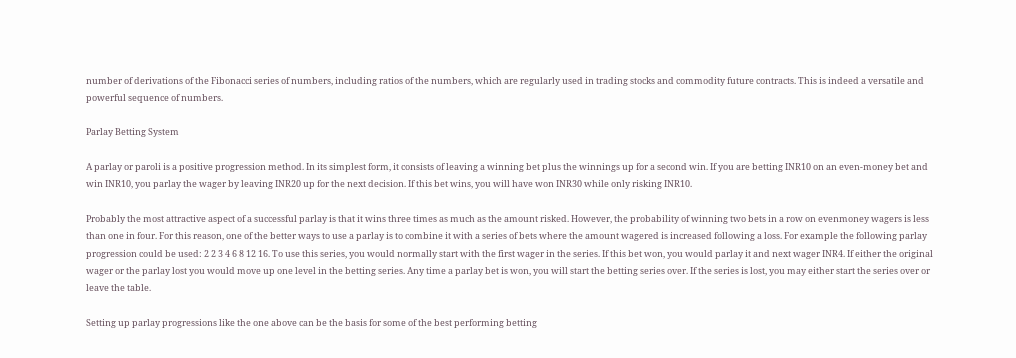number of derivations of the Fibonacci series of numbers, including ratios of the numbers, which are regularly used in trading stocks and commodity future contracts. This is indeed a versatile and powerful sequence of numbers.

Parlay Betting System

A parlay or paroli is a positive progression method. In its simplest form, it consists of leaving a winning bet plus the winnings up for a second win. If you are betting INR10 on an even-money bet and win INR10, you parlay the wager by leaving INR20 up for the next decision. If this bet wins, you will have won INR30 while only risking INR10.

Probably the most attractive aspect of a successful parlay is that it wins three times as much as the amount risked. However, the probability of winning two bets in a row on evenmoney wagers is less than one in four. For this reason, one of the better ways to use a parlay is to combine it with a series of bets where the amount wagered is increased following a loss. For example the following parlay progression could be used: 2 2 3 4 6 8 12 16. To use this series, you would normally start with the first wager in the series. If this bet won, you would parlay it and next wager INR4. If either the original wager or the parlay lost you would move up one level in the betting series. Any time a parlay bet is won, you will start the betting series over. If the series is lost, you may either start the series over or leave the table.

Setting up parlay progressions like the one above can be the basis for some of the best performing betting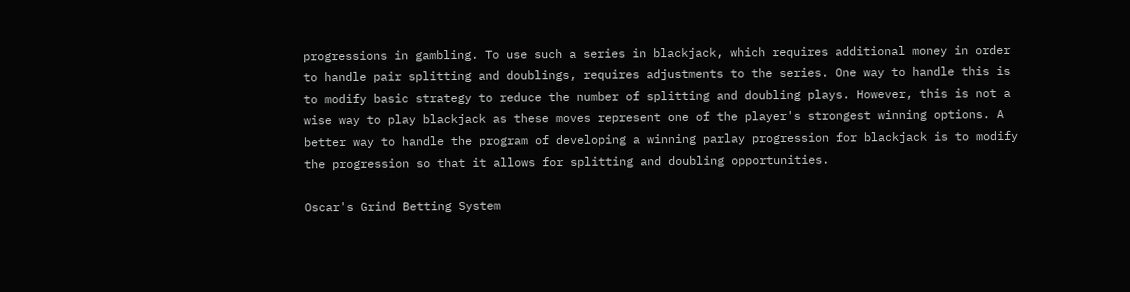progressions in gambling. To use such a series in blackjack, which requires additional money in order to handle pair splitting and doublings, requires adjustments to the series. One way to handle this is to modify basic strategy to reduce the number of splitting and doubling plays. However, this is not a wise way to play blackjack as these moves represent one of the player's strongest winning options. A better way to handle the program of developing a winning parlay progression for blackjack is to modify the progression so that it allows for splitting and doubling opportunities.

Oscar's Grind Betting System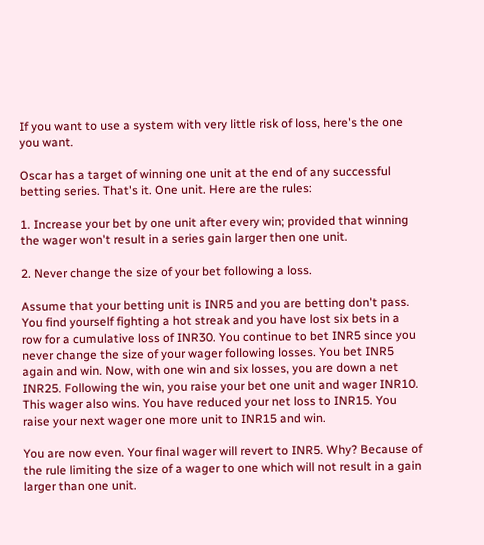If you want to use a system with very little risk of loss, here's the one you want.

Oscar has a target of winning one unit at the end of any successful betting series. That's it. One unit. Here are the rules:

1. Increase your bet by one unit after every win; provided that winning the wager won't result in a series gain larger then one unit.

2. Never change the size of your bet following a loss.

Assume that your betting unit is INR5 and you are betting don't pass. You find yourself fighting a hot streak and you have lost six bets in a row for a cumulative loss of INR30. You continue to bet INR5 since you never change the size of your wager following losses. You bet INR5 again and win. Now, with one win and six losses, you are down a net INR25. Following the win, you raise your bet one unit and wager INR10. This wager also wins. You have reduced your net loss to INR15. You raise your next wager one more unit to INR15 and win.

You are now even. Your final wager will revert to INR5. Why? Because of the rule limiting the size of a wager to one which will not result in a gain larger than one unit.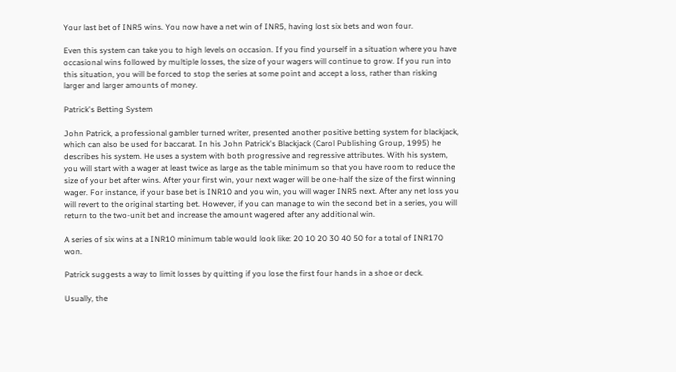Your last bet of INR5 wins. You now have a net win of INR5, having lost six bets and won four.

Even this system can take you to high levels on occasion. If you find yourself in a situation where you have occasional wins followed by multiple losses, the size of your wagers will continue to grow. If you run into this situation, you will be forced to stop the series at some point and accept a loss, rather than risking larger and larger amounts of money.

Patrick's Betting System

John Patrick, a professional gambler turned writer, presented another positive betting system for blackjack, which can also be used for baccarat. In his John Patrick's Blackjack (Carol Publishing Group, 1995) he describes his system. He uses a system with both progressive and regressive attributes. With his system, you will start with a wager at least twice as large as the table minimum so that you have room to reduce the size of your bet after wins. After your first win, your next wager will be one-half the size of the first winning wager. For instance, if your base bet is INR10 and you win, you will wager INR5 next. After any net loss you will revert to the original starting bet. However, if you can manage to win the second bet in a series, you will return to the two-unit bet and increase the amount wagered after any additional win.

A series of six wins at a INR10 minimum table would look like: 20 10 20 30 40 50 for a total of INR170 won.

Patrick suggests a way to limit losses by quitting if you lose the first four hands in a shoe or deck.

Usually, the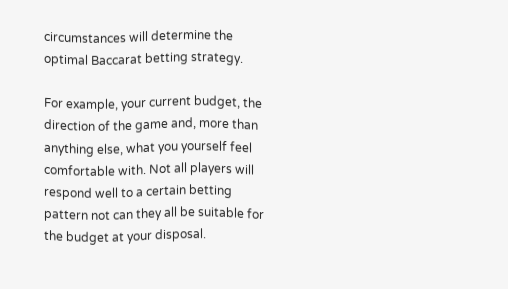circumstances will determine the optimal Baccarat betting strategy.

For example, your current budget, the direction of the game and, more than anything else, what you yourself feel comfortable with. Not all players will respond well to a certain betting pattern not can they all be suitable for the budget at your disposal.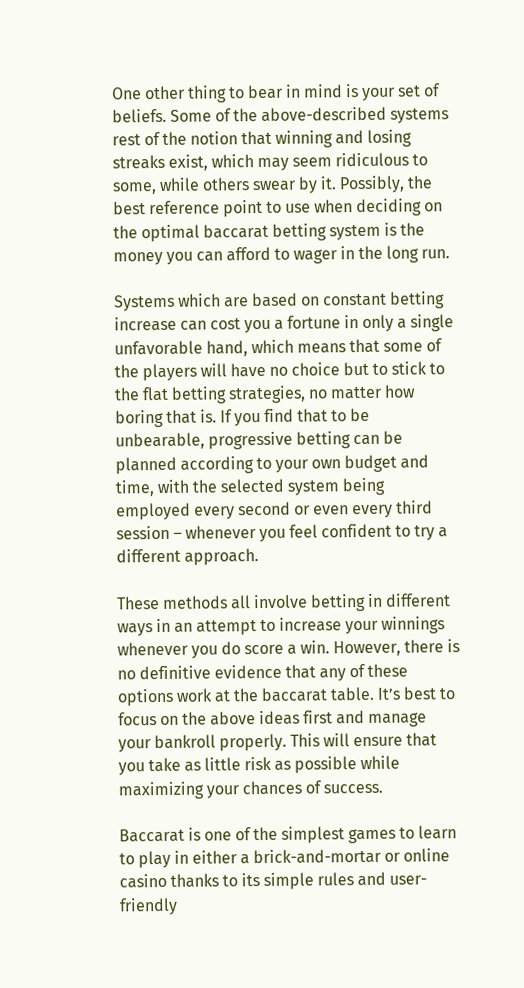One other thing to bear in mind is your set of beliefs. Some of the above-described systems rest of the notion that winning and losing streaks exist, which may seem ridiculous to some, while others swear by it. Possibly, the best reference point to use when deciding on the optimal baccarat betting system is the money you can afford to wager in the long run.

Systems which are based on constant betting increase can cost you a fortune in only a single unfavorable hand, which means that some of the players will have no choice but to stick to the flat betting strategies, no matter how boring that is. If you find that to be unbearable, progressive betting can be planned according to your own budget and time, with the selected system being employed every second or even every third session – whenever you feel confident to try a different approach.

These methods all involve betting in different ways in an attempt to increase your winnings whenever you do score a win. However, there is no definitive evidence that any of these options work at the baccarat table. It’s best to focus on the above ideas first and manage your bankroll properly. This will ensure that you take as little risk as possible while maximizing your chances of success.

Baccarat is one of the simplest games to learn to play in either a brick-and-mortar or online casino thanks to its simple rules and user-friendly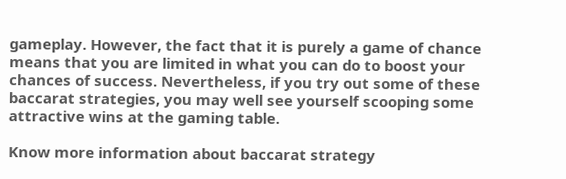gameplay. However, the fact that it is purely a game of chance means that you are limited in what you can do to boost your chances of success. Nevertheless, if you try out some of these baccarat strategies, you may well see yourself scooping some attractive wins at the gaming table.

Know more information about baccarat strategy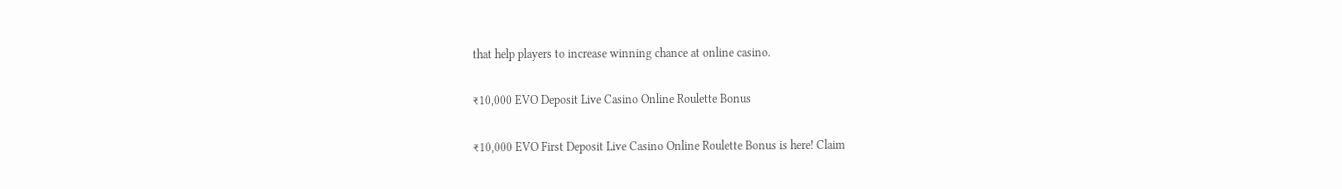that help players to increase winning chance at online casino.

₹10,000 EVO Deposit Live Casino Online Roulette Bonus

₹10,000 EVO First Deposit Live Casino Online Roulette Bonus is here! Claim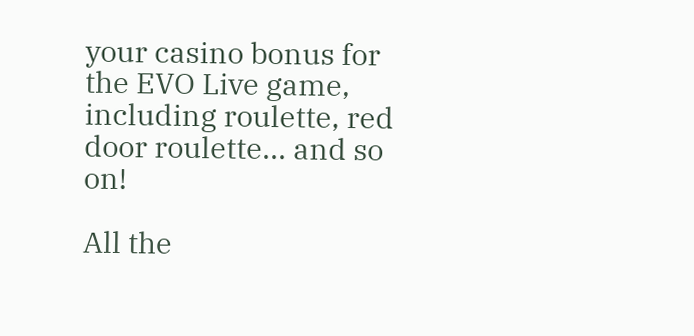your casino bonus for the EVO Live game, including roulette, red door roulette... and so on!

All the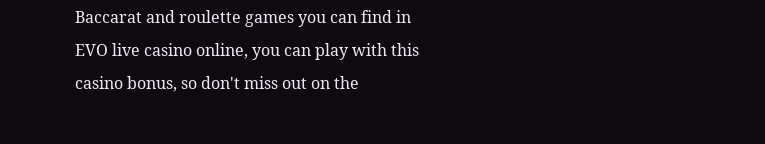Baccarat and roulette games you can find in EVO live casino online, you can play with this casino bonus, so don't miss out on the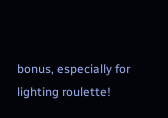bonus, especially for lighting roulette!